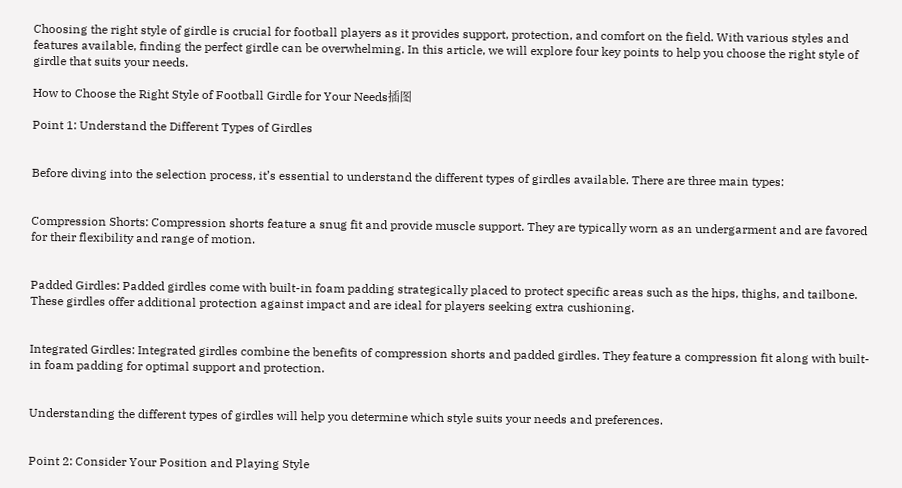Choosing the right style of girdle is crucial for football players as it provides support, protection, and comfort on the field. With various styles and features available, finding the perfect girdle can be overwhelming. In this article, we will explore four key points to help you choose the right style of girdle that suits your needs.

How to Choose the Right Style of Football Girdle for Your Needs插图

Point 1: Understand the Different Types of Girdles


Before diving into the selection process, it’s essential to understand the different types of girdles available. There are three main types:


Compression Shorts: Compression shorts feature a snug fit and provide muscle support. They are typically worn as an undergarment and are favored for their flexibility and range of motion.


Padded Girdles: Padded girdles come with built-in foam padding strategically placed to protect specific areas such as the hips, thighs, and tailbone. These girdles offer additional protection against impact and are ideal for players seeking extra cushioning.


Integrated Girdles: Integrated girdles combine the benefits of compression shorts and padded girdles. They feature a compression fit along with built-in foam padding for optimal support and protection.


Understanding the different types of girdles will help you determine which style suits your needs and preferences.


Point 2: Consider Your Position and Playing Style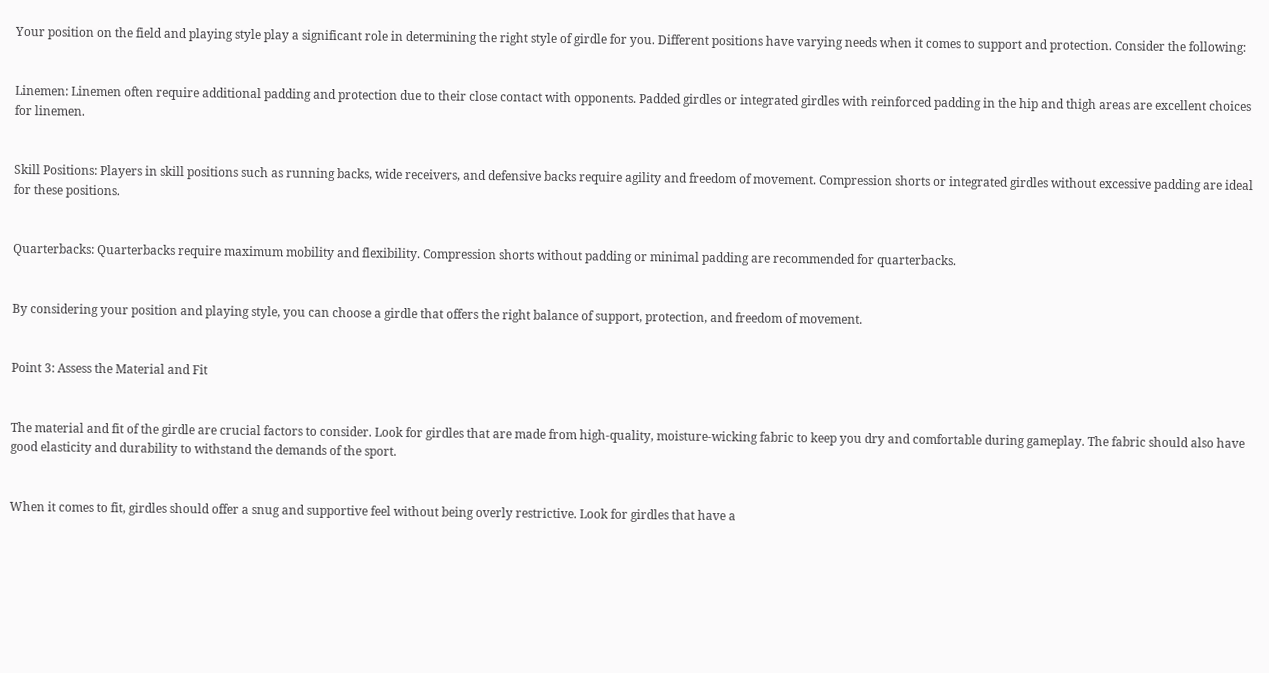Your position on the field and playing style play a significant role in determining the right style of girdle for you. Different positions have varying needs when it comes to support and protection. Consider the following:


Linemen: Linemen often require additional padding and protection due to their close contact with opponents. Padded girdles or integrated girdles with reinforced padding in the hip and thigh areas are excellent choices for linemen.


Skill Positions: Players in skill positions such as running backs, wide receivers, and defensive backs require agility and freedom of movement. Compression shorts or integrated girdles without excessive padding are ideal for these positions.


Quarterbacks: Quarterbacks require maximum mobility and flexibility. Compression shorts without padding or minimal padding are recommended for quarterbacks.


By considering your position and playing style, you can choose a girdle that offers the right balance of support, protection, and freedom of movement.


Point 3: Assess the Material and Fit


The material and fit of the girdle are crucial factors to consider. Look for girdles that are made from high-quality, moisture-wicking fabric to keep you dry and comfortable during gameplay. The fabric should also have good elasticity and durability to withstand the demands of the sport.


When it comes to fit, girdles should offer a snug and supportive feel without being overly restrictive. Look for girdles that have a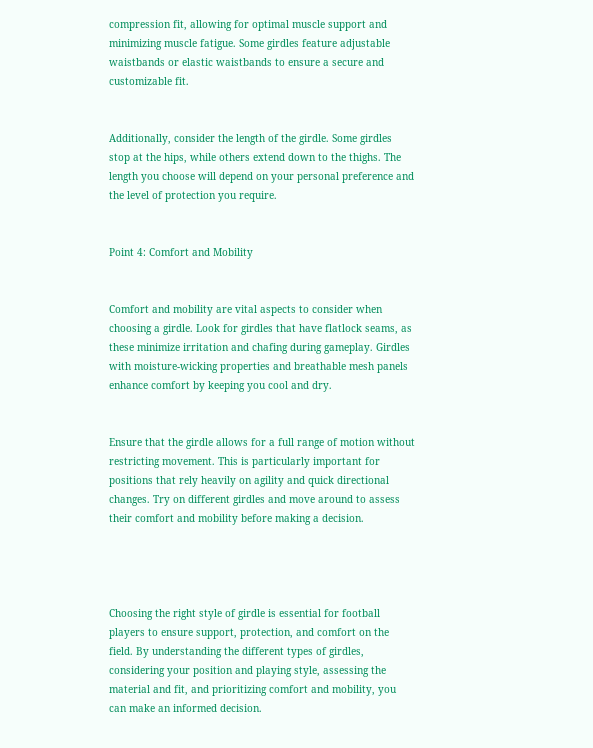compression fit, allowing for optimal muscle support and minimizing muscle fatigue. Some girdles feature adjustable waistbands or elastic waistbands to ensure a secure and customizable fit.


Additionally, consider the length of the girdle. Some girdles stop at the hips, while others extend down to the thighs. The length you choose will depend on your personal preference and the level of protection you require.


Point 4: Comfort and Mobility


Comfort and mobility are vital aspects to consider when choosing a girdle. Look for girdles that have flatlock seams, as these minimize irritation and chafing during gameplay. Girdles with moisture-wicking properties and breathable mesh panels enhance comfort by keeping you cool and dry.


Ensure that the girdle allows for a full range of motion without restricting movement. This is particularly important for positions that rely heavily on agility and quick directional changes. Try on different girdles and move around to assess their comfort and mobility before making a decision.




Choosing the right style of girdle is essential for football players to ensure support, protection, and comfort on the field. By understanding the different types of girdles, considering your position and playing style, assessing the material and fit, and prioritizing comfort and mobility, you can make an informed decision.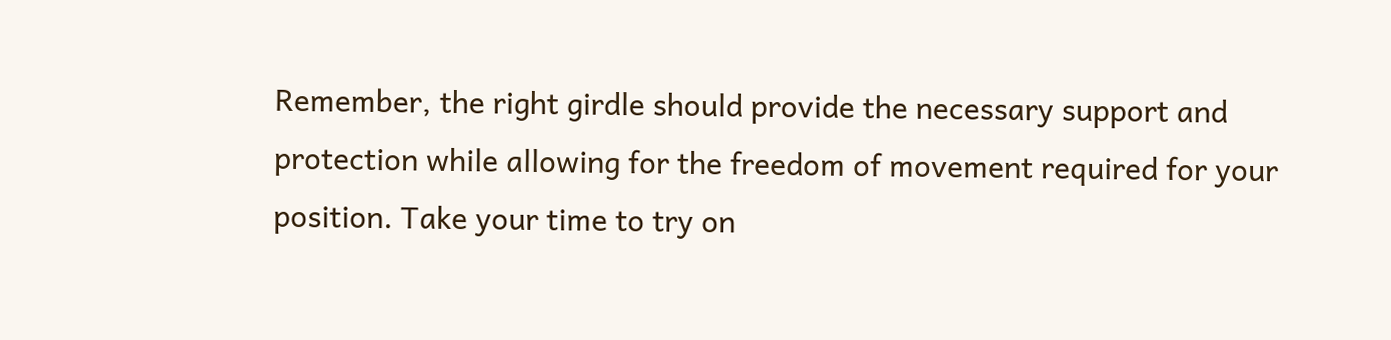Remember, the right girdle should provide the necessary support and protection while allowing for the freedom of movement required for your position. Take your time to try on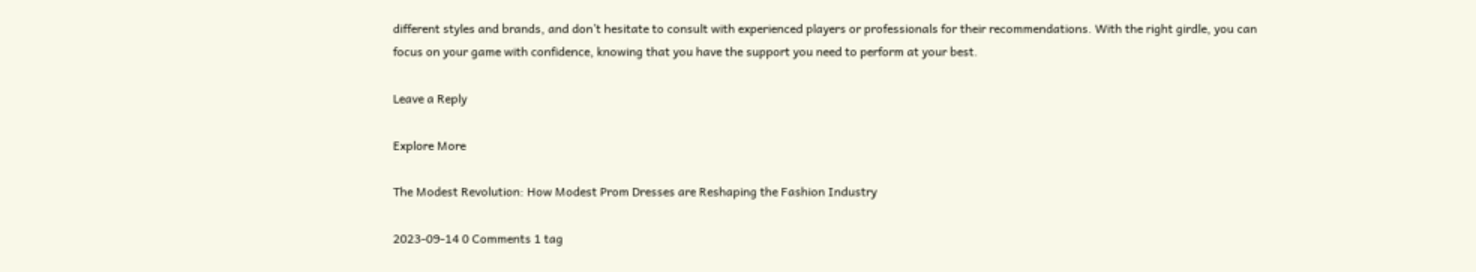different styles and brands, and don’t hesitate to consult with experienced players or professionals for their recommendations. With the right girdle, you can focus on your game with confidence, knowing that you have the support you need to perform at your best.

Leave a Reply

Explore More

The Modest Revolution: How Modest Prom Dresses are Reshaping the Fashion Industry

2023-09-14 0 Comments 1 tag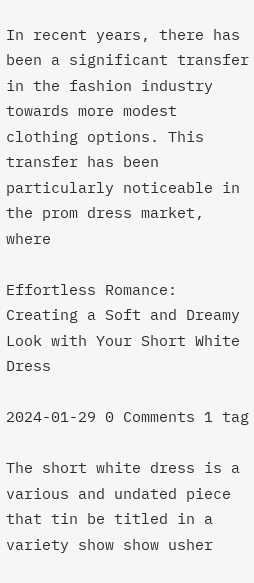In recent years, there has been a significant transfer in the fashion industry towards more modest clothing options. This transfer has been particularly noticeable in the prom dress market, where

Effortless Romance: Creating a Soft and Dreamy Look with Your Short White Dress

2024-01-29 0 Comments 1 tag

The short white dress is a various and undated piece that tin be titled in a variety show show usher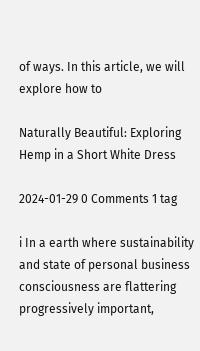of ways. In this article, we will explore how to

Naturally Beautiful: Exploring Hemp in a Short White Dress

2024-01-29 0 Comments 1 tag

i In a earth where sustainability and state of personal business consciousness are flattering progressively important,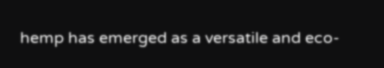hemp has emerged as a versatile and eco-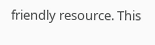friendly resource. This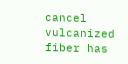cancel vulcanized fiber has